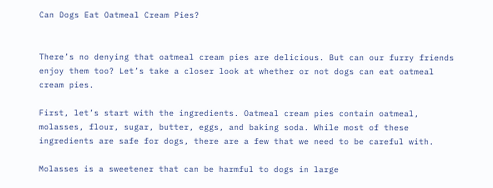Can Dogs Eat Oatmeal Cream Pies?


There’s no denying that oatmeal cream pies are delicious. But can our furry friends enjoy them too? Let’s take a closer look at whether or not dogs can eat oatmeal cream pies.

First, let’s start with the ingredients. Oatmeal cream pies contain oatmeal, molasses, flour, sugar, butter, eggs, and baking soda. While most of these ingredients are safe for dogs, there are a few that we need to be careful with.

Molasses is a sweetener that can be harmful to dogs in large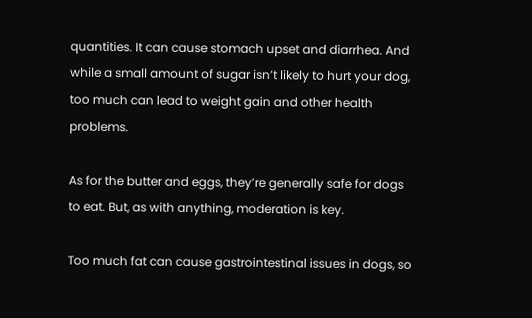quantities. It can cause stomach upset and diarrhea. And while a small amount of sugar isn’t likely to hurt your dog, too much can lead to weight gain and other health problems.

As for the butter and eggs, they’re generally safe for dogs to eat. But, as with anything, moderation is key.

Too much fat can cause gastrointestinal issues in dogs, so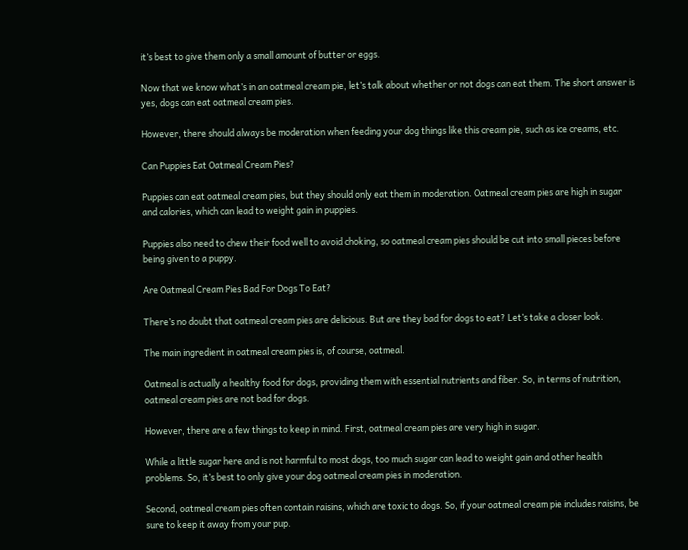it’s best to give them only a small amount of butter or eggs.

Now that we know what’s in an oatmeal cream pie, let’s talk about whether or not dogs can eat them. The short answer is yes, dogs can eat oatmeal cream pies.

However, there should always be moderation when feeding your dog things like this cream pie, such as ice creams, etc.

Can Puppies Eat Oatmeal Cream Pies?

Puppies can eat oatmeal cream pies, but they should only eat them in moderation. Oatmeal cream pies are high in sugar and calories, which can lead to weight gain in puppies.

Puppies also need to chew their food well to avoid choking, so oatmeal cream pies should be cut into small pieces before being given to a puppy.

Are Oatmeal Cream Pies Bad For Dogs To Eat?

There’s no doubt that oatmeal cream pies are delicious. But are they bad for dogs to eat? Let’s take a closer look.

The main ingredient in oatmeal cream pies is, of course, oatmeal.

Oatmeal is actually a healthy food for dogs, providing them with essential nutrients and fiber. So, in terms of nutrition, oatmeal cream pies are not bad for dogs.

However, there are a few things to keep in mind. First, oatmeal cream pies are very high in sugar.

While a little sugar here and is not harmful to most dogs, too much sugar can lead to weight gain and other health problems. So, it’s best to only give your dog oatmeal cream pies in moderation.

Second, oatmeal cream pies often contain raisins, which are toxic to dogs. So, if your oatmeal cream pie includes raisins, be sure to keep it away from your pup.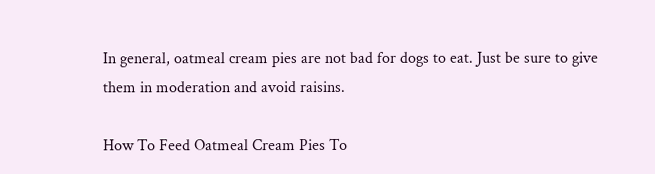In general, oatmeal cream pies are not bad for dogs to eat. Just be sure to give them in moderation and avoid raisins.

How To Feed Oatmeal Cream Pies To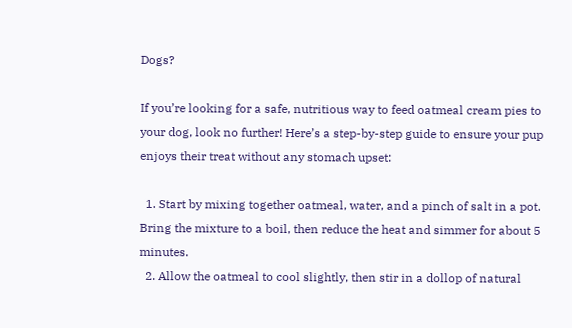Dogs?

If you’re looking for a safe, nutritious way to feed oatmeal cream pies to your dog, look no further! Here’s a step-by-step guide to ensure your pup enjoys their treat without any stomach upset:

  1. Start by mixing together oatmeal, water, and a pinch of salt in a pot. Bring the mixture to a boil, then reduce the heat and simmer for about 5 minutes.
  2. Allow the oatmeal to cool slightly, then stir in a dollop of natural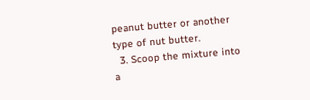peanut butter or another type of nut butter.
  3. Scoop the mixture into a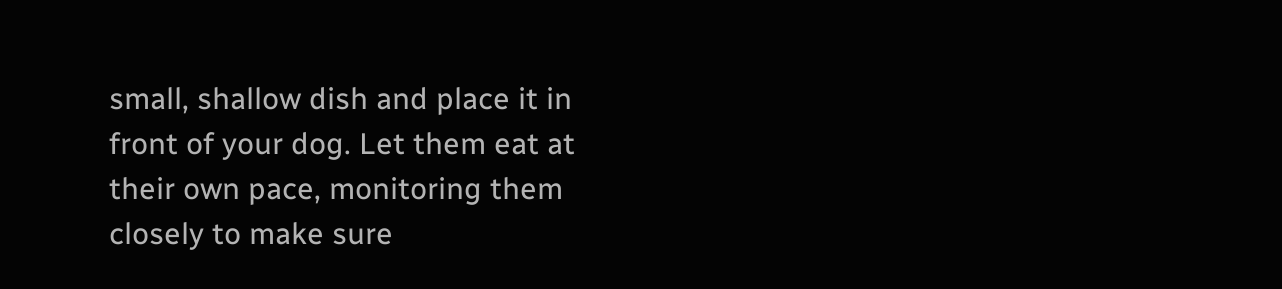small, shallow dish and place it in front of your dog. Let them eat at their own pace, monitoring them closely to make sure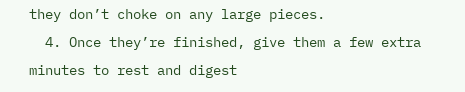they don’t choke on any large pieces.
  4. Once they’re finished, give them a few extra minutes to rest and digest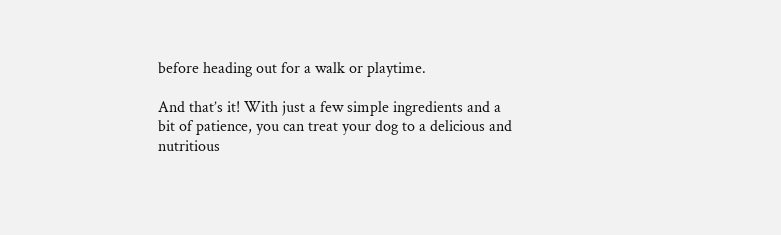before heading out for a walk or playtime.

And that’s it! With just a few simple ingredients and a bit of patience, you can treat your dog to a delicious and nutritious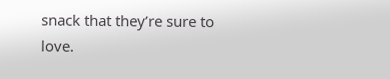snack that they’re sure to love.